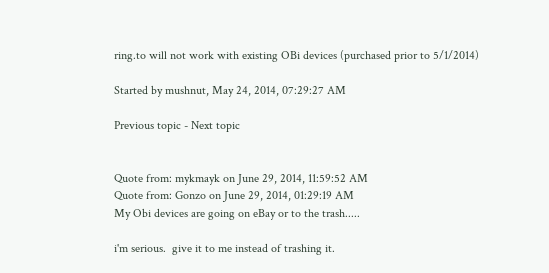ring.to will not work with existing OBi devices (purchased prior to 5/1/2014)

Started by mushnut, May 24, 2014, 07:29:27 AM

Previous topic - Next topic


Quote from: mykmayk on June 29, 2014, 11:59:52 AM
Quote from: Gonzo on June 29, 2014, 01:29:19 AM
My Obi devices are going on eBay or to the trash.....

i'm serious.  give it to me instead of trashing it.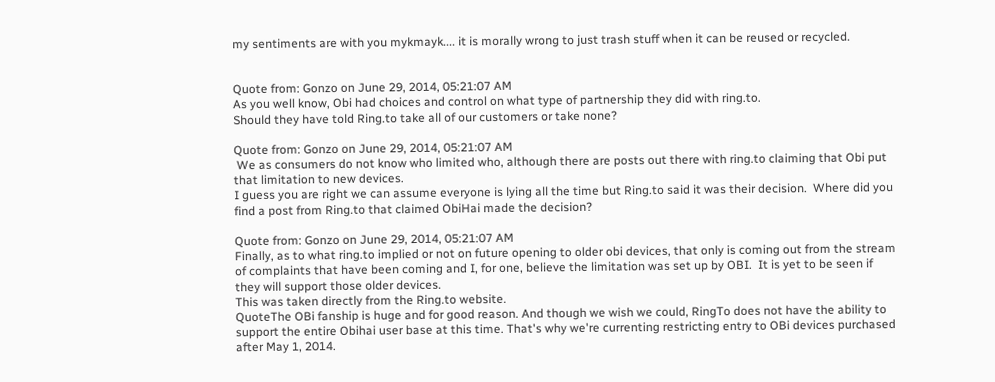my sentiments are with you mykmayk.... it is morally wrong to just trash stuff when it can be reused or recycled.


Quote from: Gonzo on June 29, 2014, 05:21:07 AM
As you well know, Obi had choices and control on what type of partnership they did with ring.to.
Should they have told Ring.to take all of our customers or take none?

Quote from: Gonzo on June 29, 2014, 05:21:07 AM
 We as consumers do not know who limited who, although there are posts out there with ring.to claiming that Obi put that limitation to new devices.
I guess you are right we can assume everyone is lying all the time but Ring.to said it was their decision.  Where did you find a post from Ring.to that claimed ObiHai made the decision?

Quote from: Gonzo on June 29, 2014, 05:21:07 AM
Finally, as to what ring.to implied or not on future opening to older obi devices, that only is coming out from the stream of complaints that have been coming and I, for one, believe the limitation was set up by OBI.  It is yet to be seen if they will support those older devices.
This was taken directly from the Ring.to website.
QuoteThe OBi fanship is huge and for good reason. And though we wish we could, RingTo does not have the ability to support the entire Obihai user base at this time. That's why we're currenting restricting entry to OBi devices purchased after May 1, 2014.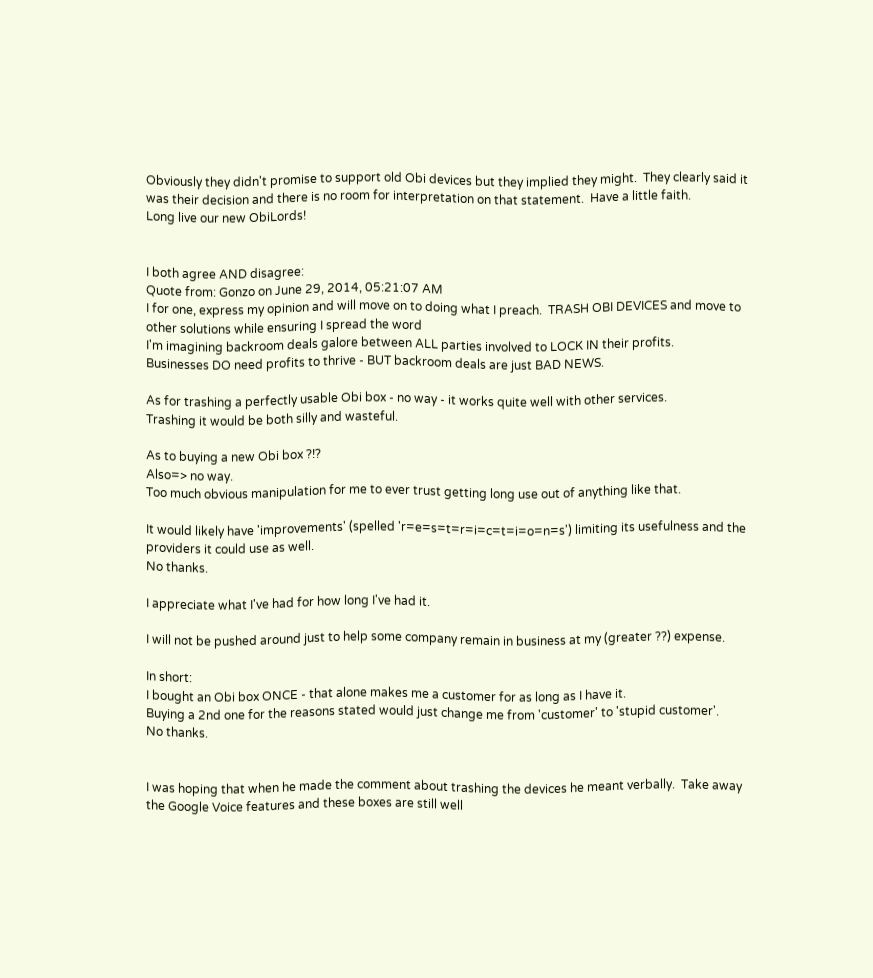Obviously they didn't promise to support old Obi devices but they implied they might.  They clearly said it was their decision and there is no room for interpretation on that statement.  Have a little faith.
Long live our new ObiLords!


I both agree AND disagree:
Quote from: Gonzo on June 29, 2014, 05:21:07 AM
I for one, express my opinion and will move on to doing what I preach.  TRASH OBI DEVICES and move to other solutions while ensuring I spread the word
I'm imagining backroom deals galore between ALL parties involved to LOCK IN their profits.
Businesses DO need profits to thrive - BUT backroom deals are just BAD NEWS.

As for trashing a perfectly usable Obi box - no way - it works quite well with other services.
Trashing it would be both silly and wasteful.

As to buying a new Obi box ?!?
Also=> no way.
Too much obvious manipulation for me to ever trust getting long use out of anything like that.

It would likely have 'improvements' (spelled 'r=e=s=t=r=i=c=t=i=o=n=s') limiting its usefulness and the providers it could use as well.
No thanks.

I appreciate what I've had for how long I've had it.

I will not be pushed around just to help some company remain in business at my (greater ??) expense.

In short:
I bought an Obi box ONCE - that alone makes me a customer for as long as I have it.
Buying a 2nd one for the reasons stated would just change me from 'customer' to 'stupid customer'.
No thanks.


I was hoping that when he made the comment about trashing the devices he meant verbally.  Take away the Google Voice features and these boxes are still well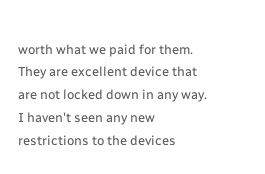worth what we paid for them.  They are excellent device that are not locked down in any way.  I haven't seen any new restrictions to the devices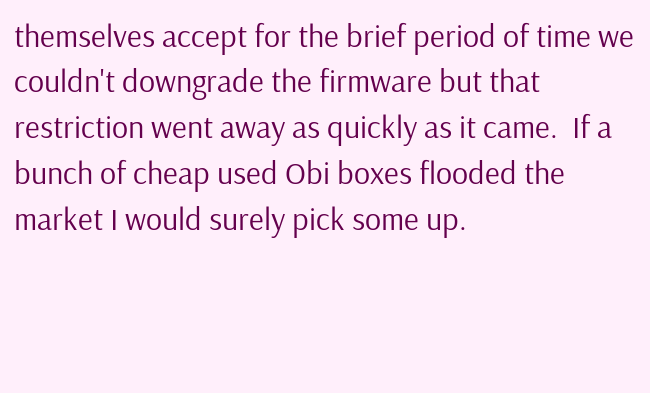themselves accept for the brief period of time we couldn't downgrade the firmware but that restriction went away as quickly as it came.  If a bunch of cheap used Obi boxes flooded the market I would surely pick some up.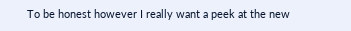To be honest however I really want a peek at the new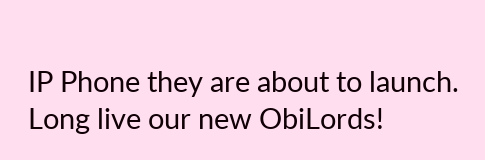IP Phone they are about to launch.
Long live our new ObiLords!